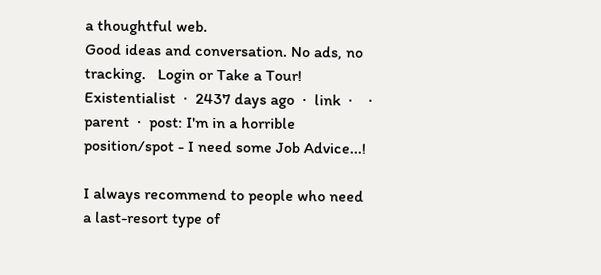a thoughtful web.
Good ideas and conversation. No ads, no tracking.   Login or Take a Tour!
Existentialist  ·  2437 days ago  ·  link  ·    ·  parent  ·  post: I'm in a horrible position/spot - I need some Job Advice...!

I always recommend to people who need a last-resort type of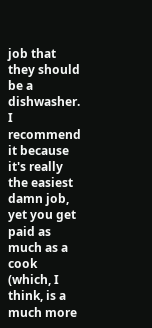job that they should be a dishwasher. I recommend it because it's really the easiest damn job, yet you get paid as much as a cook (which, I think, is a much more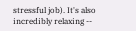stressful job). It's also incredibly relaxing --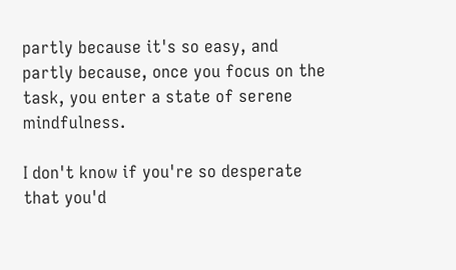partly because it's so easy, and partly because, once you focus on the task, you enter a state of serene mindfulness.

I don't know if you're so desperate that you'd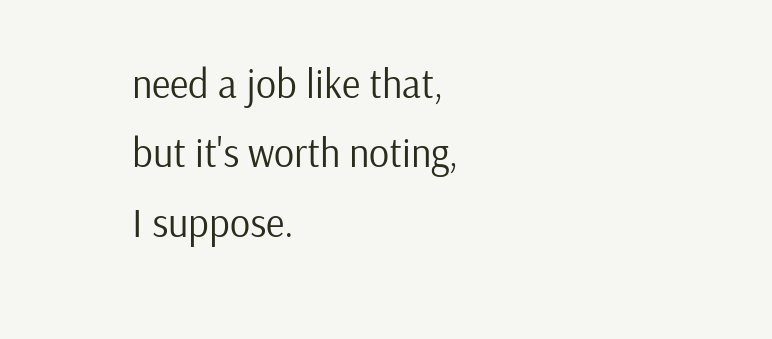need a job like that, but it's worth noting, I suppose.